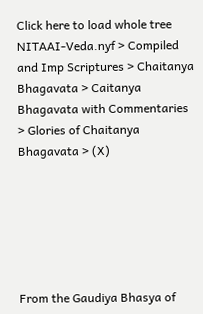Click here to load whole tree
NITAAI-Veda.nyf > Compiled and Imp Scriptures > Chaitanya Bhagavata > Caitanya Bhagavata with Commentaries > Glories of Chaitanya Bhagavata > (X)






From the Gaudiya Bhasya of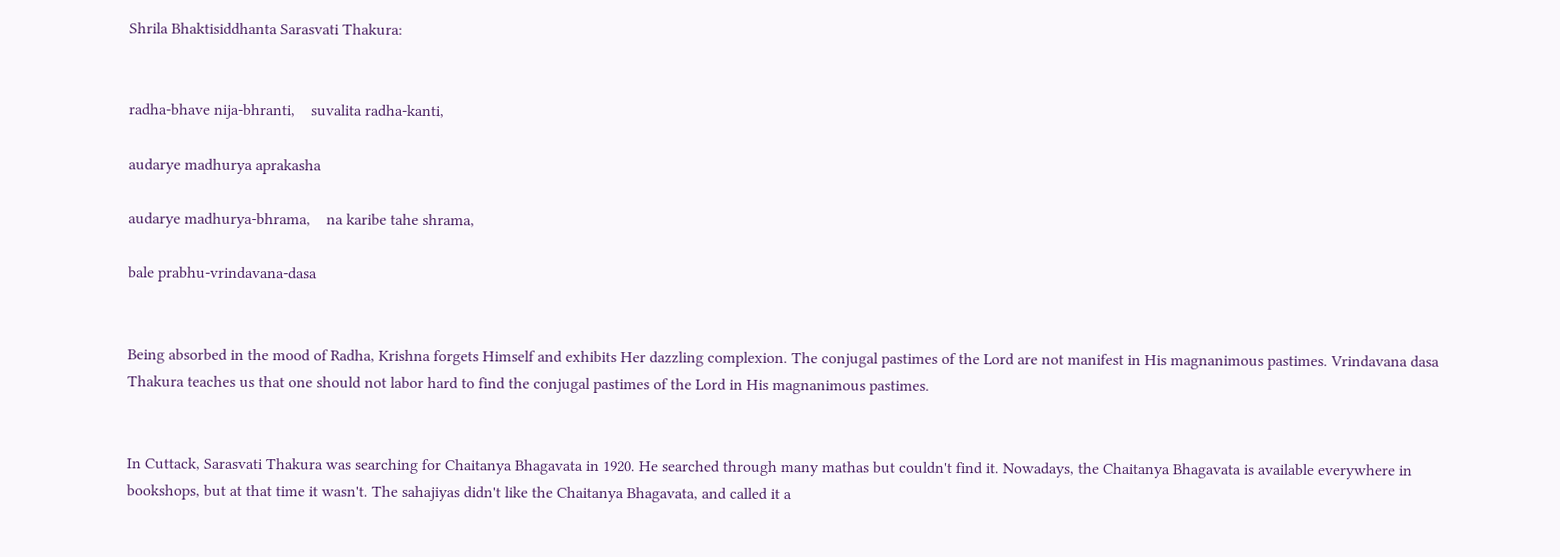Shrila Bhaktisiddhanta Sarasvati Thakura:


radha-bhave nija-bhranti,    suvalita radha-kanti,

audarye madhurya aprakasha

audarye madhurya-bhrama,    na karibe tahe shrama,

bale prabhu-vrindavana-dasa


Being absorbed in the mood of Radha, Krishna forgets Himself and exhibits Her dazzling complexion. The conjugal pastimes of the Lord are not manifest in His magnanimous pastimes. Vrindavana dasa Thakura teaches us that one should not labor hard to find the conjugal pastimes of the Lord in His magnanimous pastimes.


In Cuttack, Sarasvati Thakura was searching for Chaitanya Bhagavata in 1920. He searched through many mathas but couldn't find it. Nowadays, the Chaitanya Bhagavata is available everywhere in bookshops, but at that time it wasn't. The sahajiyas didn't like the Chaitanya Bhagavata, and called it a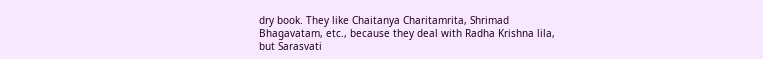dry book. They like Chaitanya Charitamrita, Shrimad Bhagavatam, etc., because they deal with Radha Krishna lila, but Sarasvati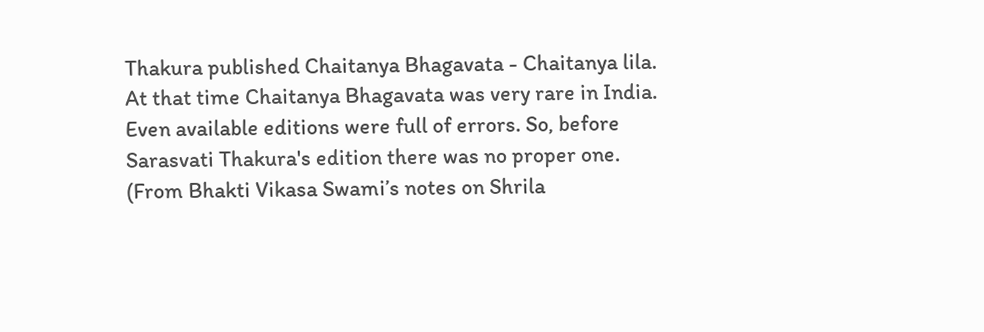Thakura published Chaitanya Bhagavata - Chaitanya lila. At that time Chaitanya Bhagavata was very rare in India. Even available editions were full of errors. So, before Sarasvati Thakura's edition there was no proper one. (From Bhakti Vikasa Swami’s notes on Shrila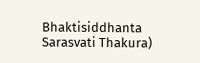Bhaktisiddhanta Sarasvati Thakura)